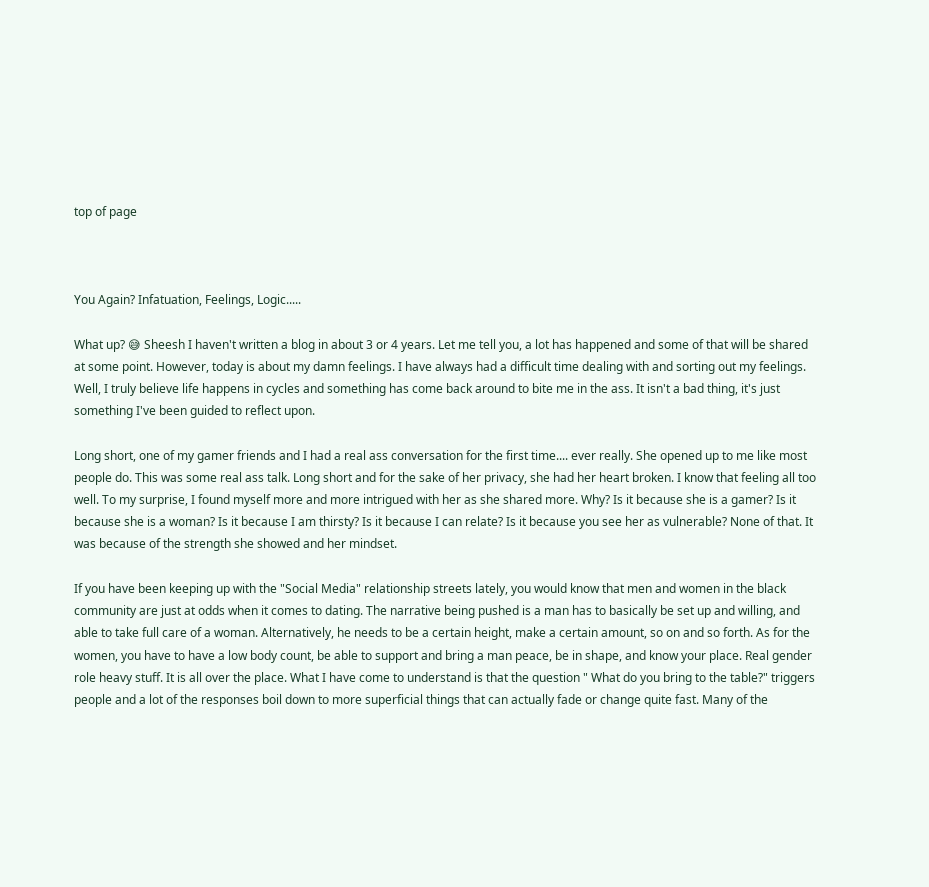top of page



You Again? Infatuation, Feelings, Logic.....

What up? 😅 Sheesh I haven't written a blog in about 3 or 4 years. Let me tell you, a lot has happened and some of that will be shared at some point. However, today is about my damn feelings. I have always had a difficult time dealing with and sorting out my feelings. Well, I truly believe life happens in cycles and something has come back around to bite me in the ass. It isn't a bad thing, it's just something I've been guided to reflect upon.

Long short, one of my gamer friends and I had a real ass conversation for the first time.... ever really. She opened up to me like most people do. This was some real ass talk. Long short and for the sake of her privacy, she had her heart broken. I know that feeling all too well. To my surprise, I found myself more and more intrigued with her as she shared more. Why? Is it because she is a gamer? Is it because she is a woman? Is it because I am thirsty? Is it because I can relate? Is it because you see her as vulnerable? None of that. It was because of the strength she showed and her mindset.

If you have been keeping up with the "Social Media" relationship streets lately, you would know that men and women in the black community are just at odds when it comes to dating. The narrative being pushed is a man has to basically be set up and willing, and able to take full care of a woman. Alternatively, he needs to be a certain height, make a certain amount, so on and so forth. As for the women, you have to have a low body count, be able to support and bring a man peace, be in shape, and know your place. Real gender role heavy stuff. It is all over the place. What I have come to understand is that the question " What do you bring to the table?" triggers people and a lot of the responses boil down to more superficial things that can actually fade or change quite fast. Many of the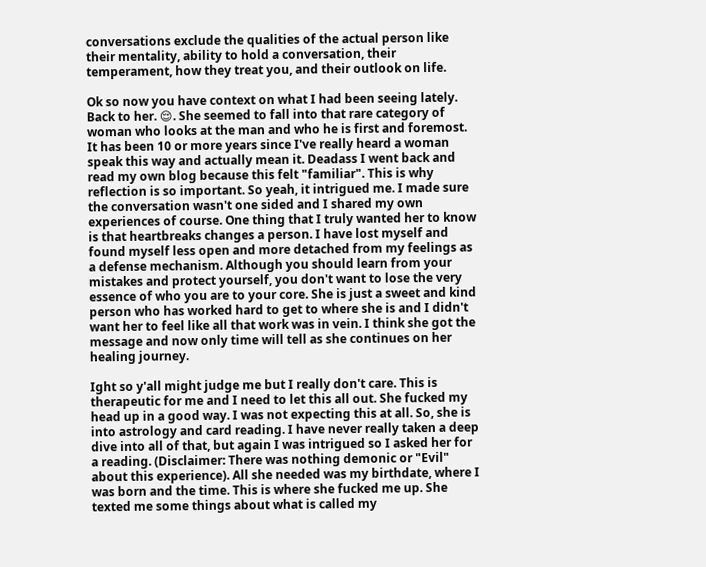conversations exclude the qualities of the actual person like their mentality, ability to hold a conversation, their temperament, how they treat you, and their outlook on life.

Ok so now you have context on what I had been seeing lately. Back to her. 😌. She seemed to fall into that rare category of woman who looks at the man and who he is first and foremost. It has been 10 or more years since I've really heard a woman speak this way and actually mean it. Deadass I went back and read my own blog because this felt "familiar". This is why reflection is so important. So yeah, it intrigued me. I made sure the conversation wasn't one sided and I shared my own experiences of course. One thing that I truly wanted her to know is that heartbreaks changes a person. I have lost myself and found myself less open and more detached from my feelings as a defense mechanism. Although you should learn from your mistakes and protect yourself, you don't want to lose the very essence of who you are to your core. She is just a sweet and kind person who has worked hard to get to where she is and I didn't want her to feel like all that work was in vein. I think she got the message and now only time will tell as she continues on her healing journey.

Ight so y'all might judge me but I really don't care. This is therapeutic for me and I need to let this all out. She fucked my head up in a good way. I was not expecting this at all. So, she is into astrology and card reading. I have never really taken a deep dive into all of that, but again I was intrigued so I asked her for a reading. (Disclaimer: There was nothing demonic or "Evil" about this experience). All she needed was my birthdate, where I was born and the time. This is where she fucked me up. She texted me some things about what is called my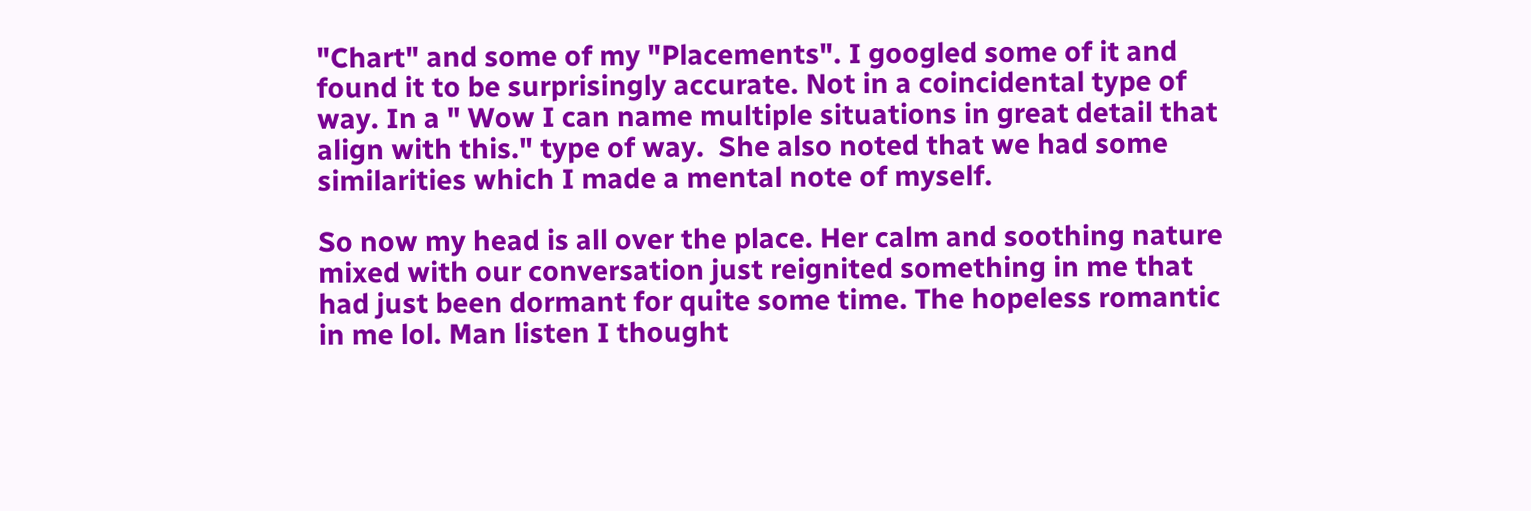"Chart" and some of my "Placements". I googled some of it and found it to be surprisingly accurate. Not in a coincidental type of way. In a " Wow I can name multiple situations in great detail that align with this." type of way.  She also noted that we had some similarities which I made a mental note of myself.

So now my head is all over the place. Her calm and soothing nature mixed with our conversation just reignited something in me that had just been dormant for quite some time. The hopeless romantic in me lol. Man listen I thought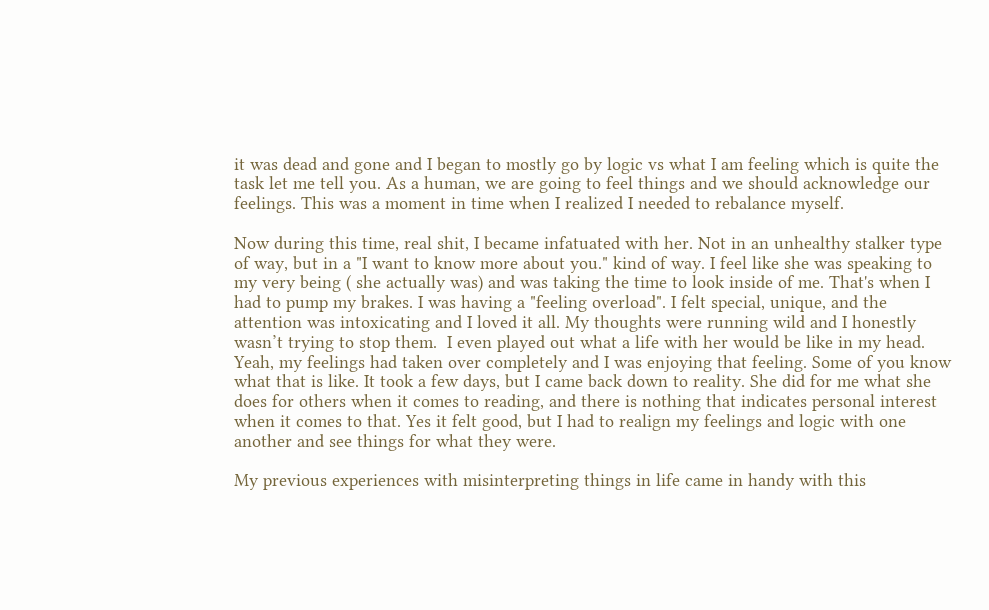it was dead and gone and I began to mostly go by logic vs what I am feeling which is quite the task let me tell you. As a human, we are going to feel things and we should acknowledge our feelings. This was a moment in time when I realized I needed to rebalance myself.

Now during this time, real shit, I became infatuated with her. Not in an unhealthy stalker type of way, but in a "I want to know more about you." kind of way. I feel like she was speaking to my very being ( she actually was) and was taking the time to look inside of me. That's when I had to pump my brakes. I was having a "feeling overload". I felt special, unique, and the attention was intoxicating and I loved it all. My thoughts were running wild and I honestly wasn’t trying to stop them.  I even played out what a life with her would be like in my head. Yeah, my feelings had taken over completely and I was enjoying that feeling. Some of you know what that is like. It took a few days, but I came back down to reality. She did for me what she does for others when it comes to reading, and there is nothing that indicates personal interest when it comes to that. Yes it felt good, but I had to realign my feelings and logic with one another and see things for what they were.

My previous experiences with misinterpreting things in life came in handy with this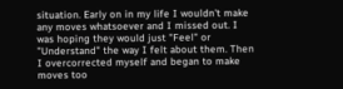situation. Early on in my life I wouldn't make any moves whatsoever and I missed out. I was hoping they would just "Feel" or "Understand" the way I felt about them. Then I overcorrected myself and began to make moves too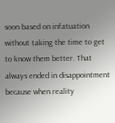soon based on infatuation without taking the time to get to know them better. That always ended in disappointment because when reality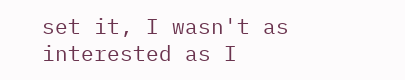set it, I wasn't as interested as I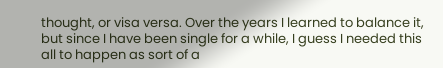thought, or visa versa. Over the years I learned to balance it, but since I have been single for a while, I guess I needed this all to happen as sort of a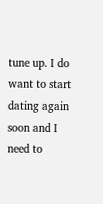tune up. I do want to start dating again soon and I need to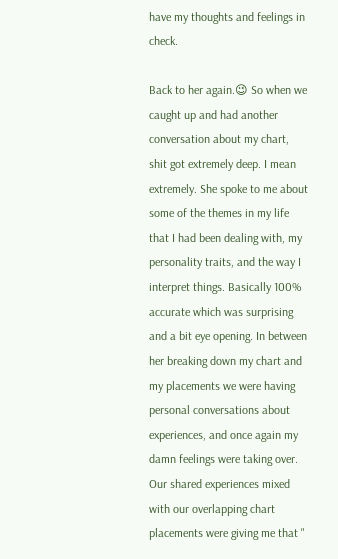have my thoughts and feelings in check.

Back to her again.😉 So when we caught up and had another conversation about my chart, shit got extremely deep. I mean extremely. She spoke to me about some of the themes in my life that I had been dealing with, my personality traits, and the way I interpret things. Basically 100% accurate which was surprising and a bit eye opening. In between her breaking down my chart and my placements we were having personal conversations about experiences, and once again my damn feelings were taking over. Our shared experiences mixed with our overlapping chart placements were giving me that "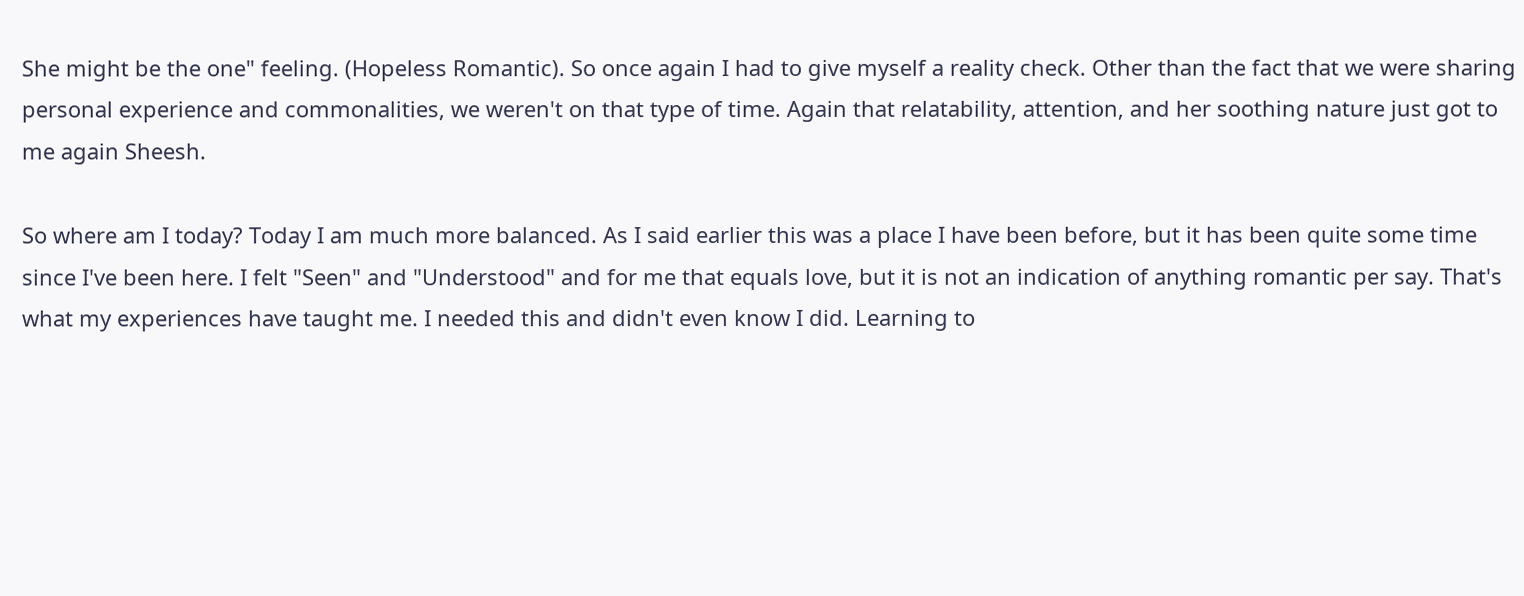She might be the one" feeling. (Hopeless Romantic). So once again I had to give myself a reality check. Other than the fact that we were sharing personal experience and commonalities, we weren't on that type of time. Again that relatability, attention, and her soothing nature just got to me again Sheesh.

So where am I today? Today I am much more balanced. As I said earlier this was a place I have been before, but it has been quite some time since I've been here. I felt "Seen" and "Understood" and for me that equals love, but it is not an indication of anything romantic per say. That's what my experiences have taught me. I needed this and didn't even know I did. Learning to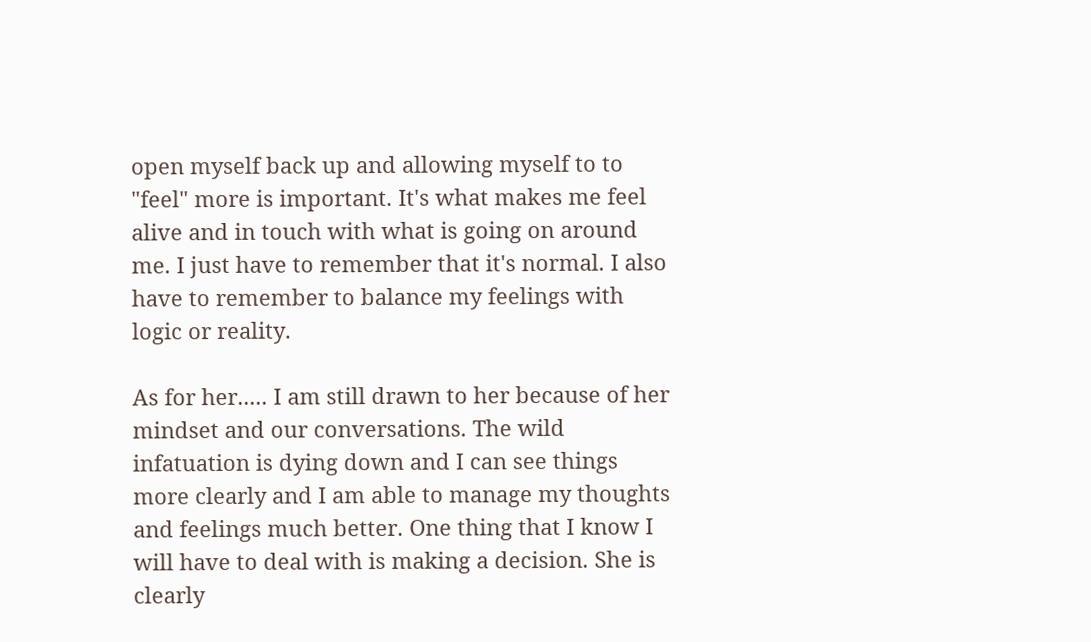open myself back up and allowing myself to to "feel" more is important. It's what makes me feel alive and in touch with what is going on around me. I just have to remember that it's normal. I also have to remember to balance my feelings with logic or reality.

As for her..... I am still drawn to her because of her mindset and our conversations. The wild infatuation is dying down and I can see things more clearly and I am able to manage my thoughts and feelings much better. One thing that I know I will have to deal with is making a decision. She is clearly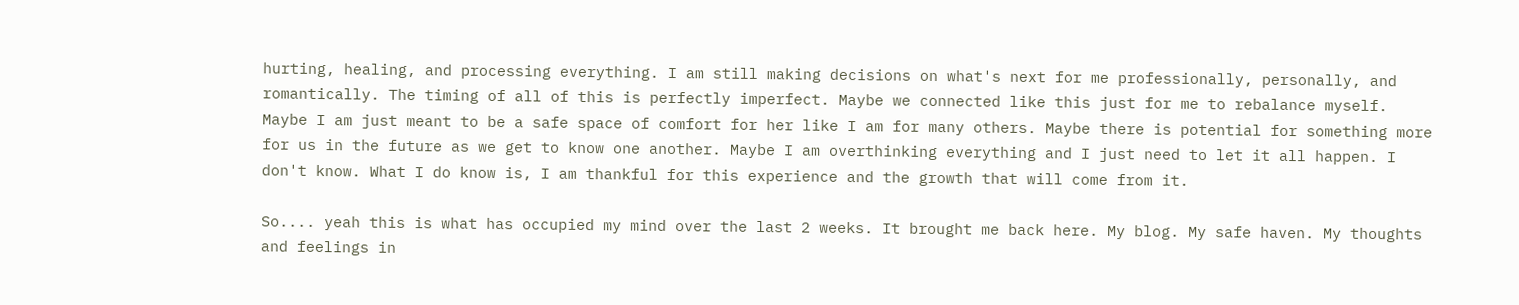hurting, healing, and processing everything. I am still making decisions on what's next for me professionally, personally, and romantically. The timing of all of this is perfectly imperfect. Maybe we connected like this just for me to rebalance myself. Maybe I am just meant to be a safe space of comfort for her like I am for many others. Maybe there is potential for something more for us in the future as we get to know one another. Maybe I am overthinking everything and I just need to let it all happen. I don't know. What I do know is, I am thankful for this experience and the growth that will come from it.

So.... yeah this is what has occupied my mind over the last 2 weeks. It brought me back here. My blog. My safe haven. My thoughts and feelings in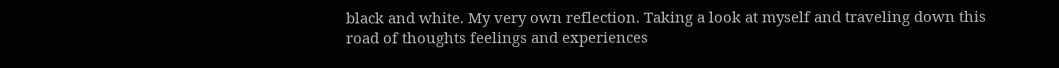black and white. My very own reflection. Taking a look at myself and traveling down this road of thoughts feelings and experiences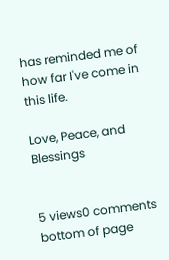has reminded me of how far I've come in this life.

Love, Peace, and Blessings


5 views0 comments
bottom of page